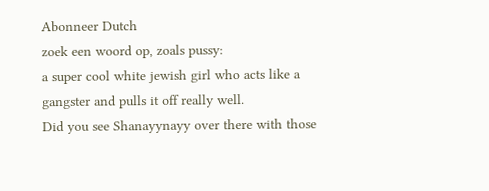Abonneer Dutch
zoek een woord op, zoals pussy:
a super cool white jewish girl who acts like a gangster and pulls it off really well.
Did you see Shanayynayy over there with those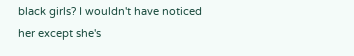black girls? I wouldn't have noticed her except she's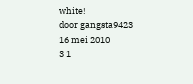white!
door gangsta9423 16 mei 2010
3 1